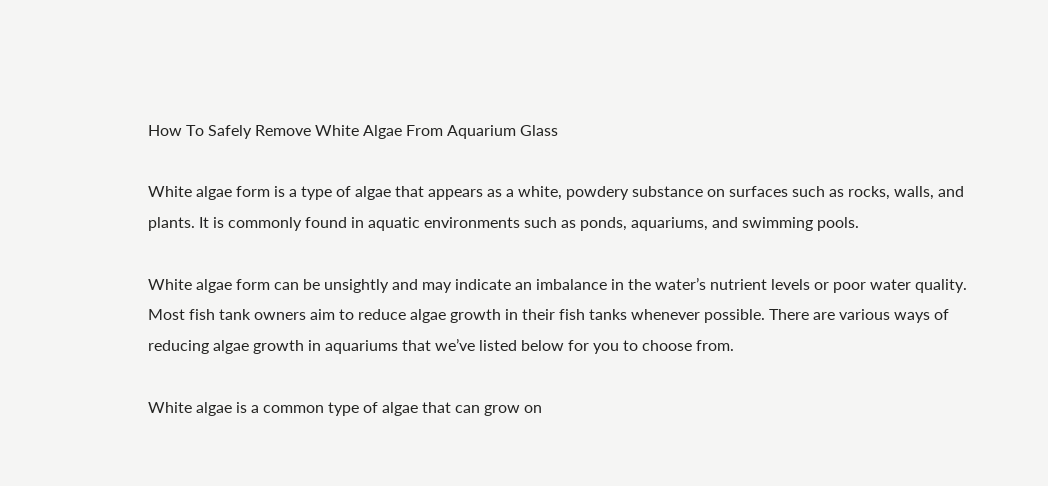How To Safely Remove White Algae From Aquarium Glass

White algae form is a type of algae that appears as a white, powdery substance on surfaces such as rocks, walls, and plants. It is commonly found in aquatic environments such as ponds, aquariums, and swimming pools.

White algae form can be unsightly and may indicate an imbalance in the water’s nutrient levels or poor water quality. Most fish tank owners aim to reduce algae growth in their fish tanks whenever possible. There are various ways of reducing algae growth in aquariums that we’ve listed below for you to choose from.

White algae is a common type of algae that can grow on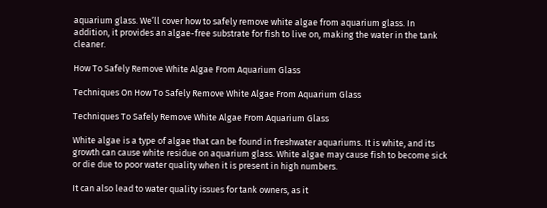aquarium glass. We’ll cover how to safely remove white algae from aquarium glass. In addition, it provides an algae-free substrate for fish to live on, making the water in the tank cleaner.

How To Safely Remove White Algae From Aquarium Glass

Techniques On How To Safely Remove White Algae From Aquarium Glass

Techniques To Safely Remove White Algae From Aquarium Glass

White algae is a type of algae that can be found in freshwater aquariums. It is white, and its growth can cause white residue on aquarium glass. White algae may cause fish to become sick or die due to poor water quality when it is present in high numbers.

It can also lead to water quality issues for tank owners, as it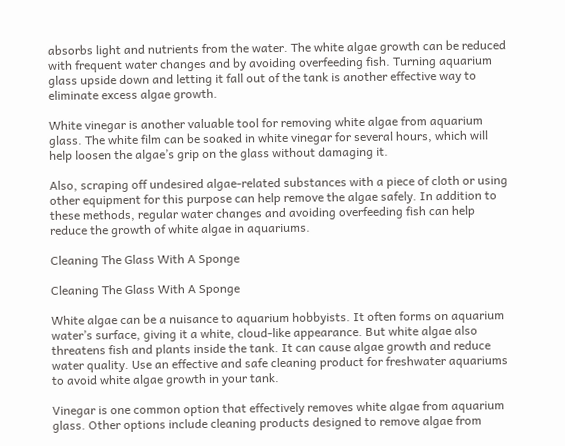absorbs light and nutrients from the water. The white algae growth can be reduced with frequent water changes and by avoiding overfeeding fish. Turning aquarium glass upside down and letting it fall out of the tank is another effective way to eliminate excess algae growth.

White vinegar is another valuable tool for removing white algae from aquarium glass. The white film can be soaked in white vinegar for several hours, which will help loosen the algae’s grip on the glass without damaging it.

Also, scraping off undesired algae-related substances with a piece of cloth or using other equipment for this purpose can help remove the algae safely. In addition to these methods, regular water changes and avoiding overfeeding fish can help reduce the growth of white algae in aquariums.

Cleaning The Glass With A Sponge

Cleaning The Glass With A Sponge

White algae can be a nuisance to aquarium hobbyists. It often forms on aquarium water’s surface, giving it a white, cloud-like appearance. But white algae also threatens fish and plants inside the tank. It can cause algae growth and reduce water quality. Use an effective and safe cleaning product for freshwater aquariums to avoid white algae growth in your tank.

Vinegar is one common option that effectively removes white algae from aquarium glass. Other options include cleaning products designed to remove algae from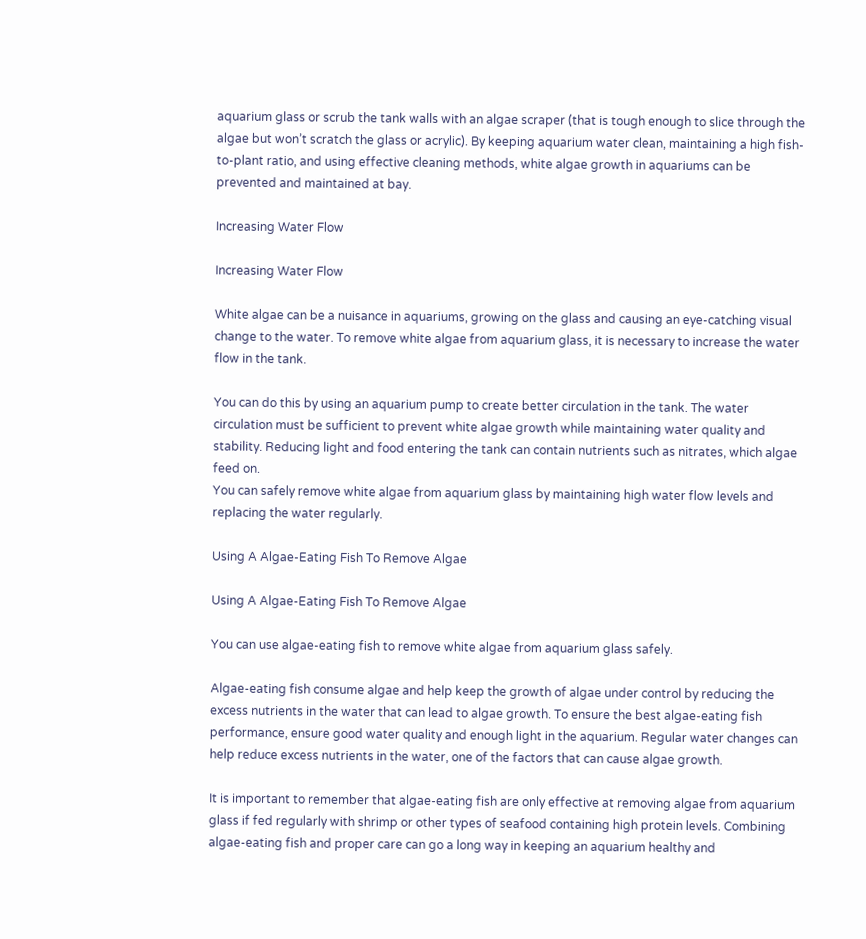aquarium glass or scrub the tank walls with an algae scraper (that is tough enough to slice through the algae but won’t scratch the glass or acrylic). By keeping aquarium water clean, maintaining a high fish-to-plant ratio, and using effective cleaning methods, white algae growth in aquariums can be prevented and maintained at bay.

Increasing Water Flow

Increasing Water Flow

White algae can be a nuisance in aquariums, growing on the glass and causing an eye-catching visual change to the water. To remove white algae from aquarium glass, it is necessary to increase the water flow in the tank.

You can do this by using an aquarium pump to create better circulation in the tank. The water circulation must be sufficient to prevent white algae growth while maintaining water quality and stability. Reducing light and food entering the tank can contain nutrients such as nitrates, which algae feed on.
You can safely remove white algae from aquarium glass by maintaining high water flow levels and replacing the water regularly.

Using A Algae-Eating Fish To Remove Algae

Using A Algae-Eating Fish To Remove Algae

You can use algae-eating fish to remove white algae from aquarium glass safely.

Algae-eating fish consume algae and help keep the growth of algae under control by reducing the excess nutrients in the water that can lead to algae growth. To ensure the best algae-eating fish performance, ensure good water quality and enough light in the aquarium. Regular water changes can help reduce excess nutrients in the water, one of the factors that can cause algae growth.

It is important to remember that algae-eating fish are only effective at removing algae from aquarium glass if fed regularly with shrimp or other types of seafood containing high protein levels. Combining algae-eating fish and proper care can go a long way in keeping an aquarium healthy and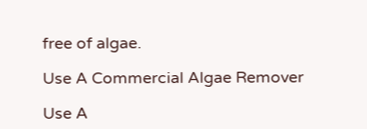free of algae.

Use A Commercial Algae Remover

Use A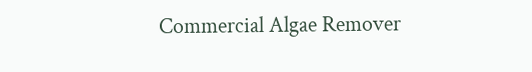Commercial Algae Remover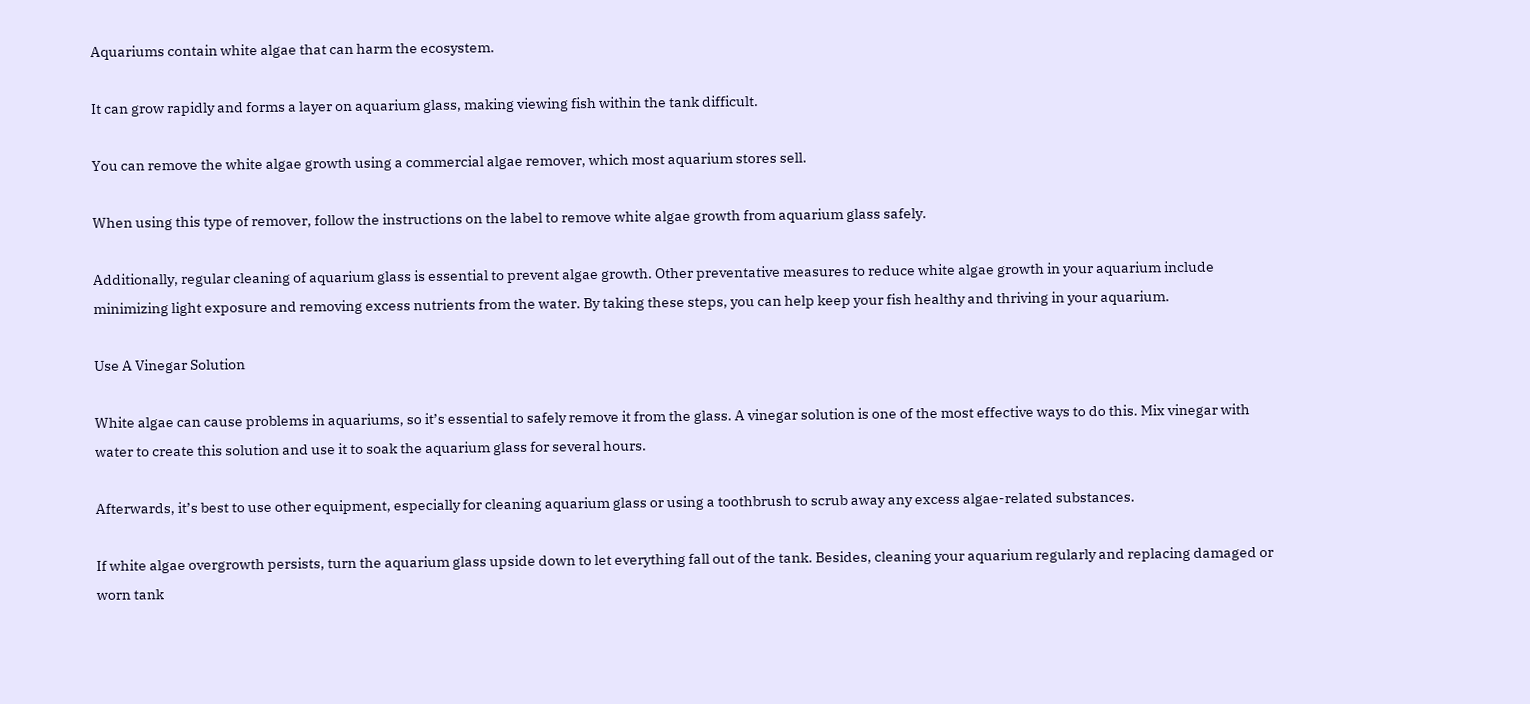Aquariums contain white algae that can harm the ecosystem.

It can grow rapidly and forms a layer on aquarium glass, making viewing fish within the tank difficult.

You can remove the white algae growth using a commercial algae remover, which most aquarium stores sell.

When using this type of remover, follow the instructions on the label to remove white algae growth from aquarium glass safely.

Additionally, regular cleaning of aquarium glass is essential to prevent algae growth. Other preventative measures to reduce white algae growth in your aquarium include minimizing light exposure and removing excess nutrients from the water. By taking these steps, you can help keep your fish healthy and thriving in your aquarium.

Use A Vinegar Solution

White algae can cause problems in aquariums, so it’s essential to safely remove it from the glass. A vinegar solution is one of the most effective ways to do this. Mix vinegar with water to create this solution and use it to soak the aquarium glass for several hours.

Afterwards, it’s best to use other equipment, especially for cleaning aquarium glass or using a toothbrush to scrub away any excess algae-related substances.

If white algae overgrowth persists, turn the aquarium glass upside down to let everything fall out of the tank. Besides, cleaning your aquarium regularly and replacing damaged or worn tank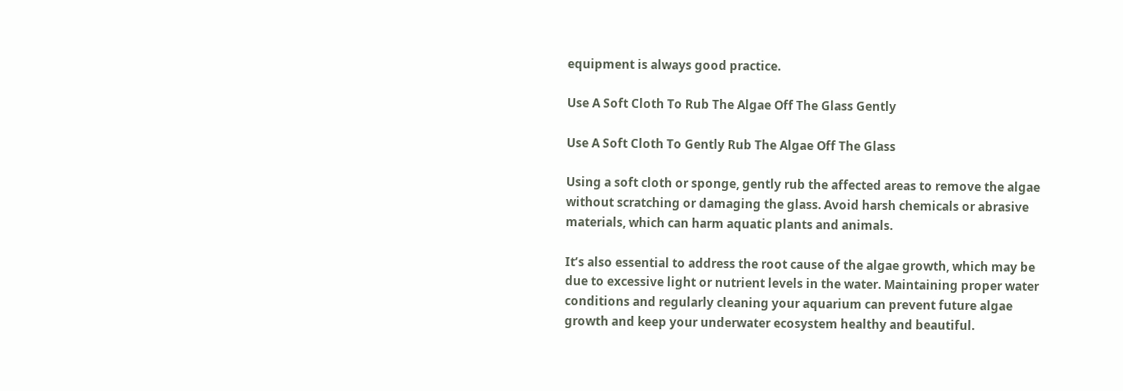equipment is always good practice.

Use A Soft Cloth To Rub The Algae Off The Glass Gently

Use A Soft Cloth To Gently Rub The Algae Off The Glass

Using a soft cloth or sponge, gently rub the affected areas to remove the algae without scratching or damaging the glass. Avoid harsh chemicals or abrasive materials, which can harm aquatic plants and animals.

It’s also essential to address the root cause of the algae growth, which may be due to excessive light or nutrient levels in the water. Maintaining proper water conditions and regularly cleaning your aquarium can prevent future algae growth and keep your underwater ecosystem healthy and beautiful.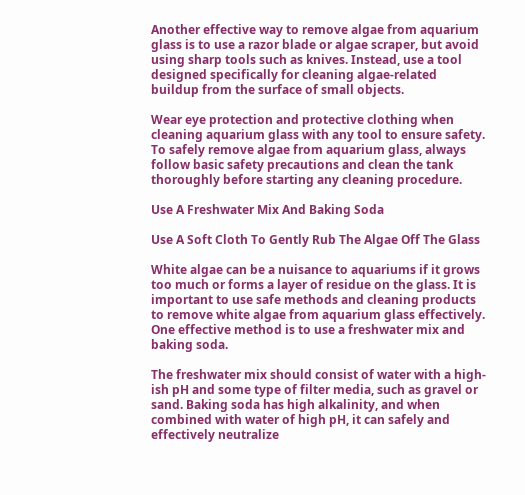Another effective way to remove algae from aquarium glass is to use a razor blade or algae scraper, but avoid using sharp tools such as knives. Instead, use a tool designed specifically for cleaning algae-related buildup from the surface of small objects.

Wear eye protection and protective clothing when cleaning aquarium glass with any tool to ensure safety. To safely remove algae from aquarium glass, always follow basic safety precautions and clean the tank thoroughly before starting any cleaning procedure.

Use A Freshwater Mix And Baking Soda

Use A Soft Cloth To Gently Rub The Algae Off The Glass

White algae can be a nuisance to aquariums if it grows too much or forms a layer of residue on the glass. It is important to use safe methods and cleaning products to remove white algae from aquarium glass effectively. One effective method is to use a freshwater mix and baking soda.

The freshwater mix should consist of water with a high-ish pH and some type of filter media, such as gravel or sand. Baking soda has high alkalinity, and when combined with water of high pH, it can safely and effectively neutralize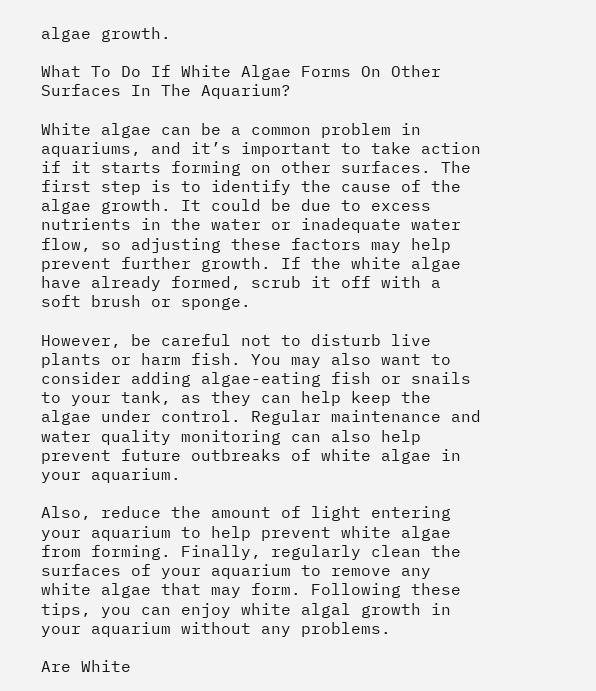algae growth.

What To Do If White Algae Forms On Other Surfaces In The Aquarium?

White algae can be a common problem in aquariums, and it’s important to take action if it starts forming on other surfaces. The first step is to identify the cause of the algae growth. It could be due to excess nutrients in the water or inadequate water flow, so adjusting these factors may help prevent further growth. If the white algae have already formed, scrub it off with a soft brush or sponge.

However, be careful not to disturb live plants or harm fish. You may also want to consider adding algae-eating fish or snails to your tank, as they can help keep the algae under control. Regular maintenance and water quality monitoring can also help prevent future outbreaks of white algae in your aquarium.

Also, reduce the amount of light entering your aquarium to help prevent white algae from forming. Finally, regularly clean the surfaces of your aquarium to remove any white algae that may form. Following these tips, you can enjoy white algal growth in your aquarium without any problems.

Are White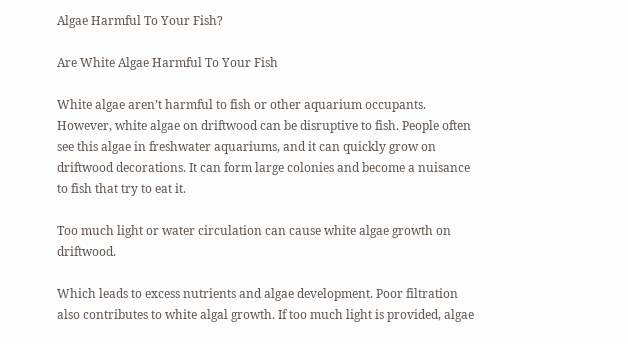Algae Harmful To Your Fish?

Are White Algae Harmful To Your Fish

White algae aren’t harmful to fish or other aquarium occupants. However, white algae on driftwood can be disruptive to fish. People often see this algae in freshwater aquariums, and it can quickly grow on driftwood decorations. It can form large colonies and become a nuisance to fish that try to eat it.

Too much light or water circulation can cause white algae growth on driftwood.

Which leads to excess nutrients and algae development. Poor filtration also contributes to white algal growth. If too much light is provided, algae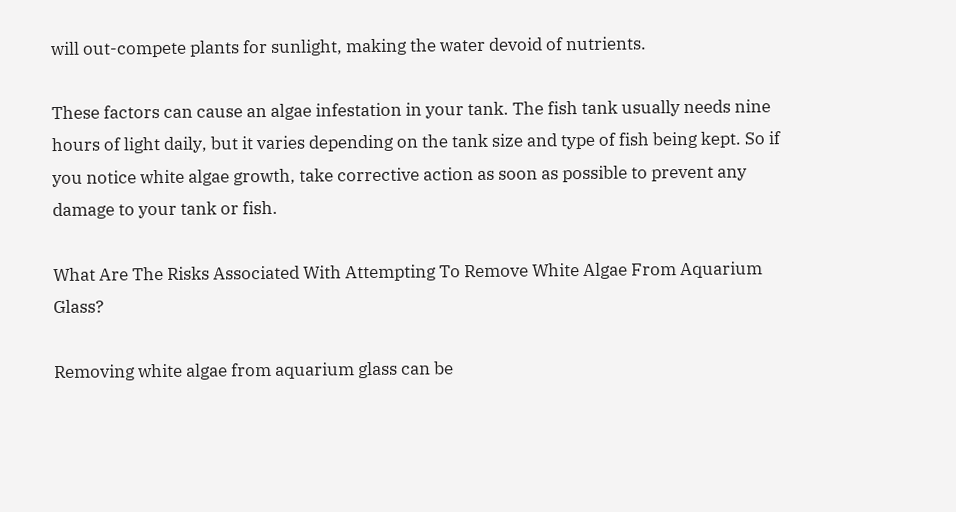will out-compete plants for sunlight, making the water devoid of nutrients.

These factors can cause an algae infestation in your tank. The fish tank usually needs nine hours of light daily, but it varies depending on the tank size and type of fish being kept. So if you notice white algae growth, take corrective action as soon as possible to prevent any damage to your tank or fish.

What Are The Risks Associated With Attempting To Remove White Algae From Aquarium Glass?

Removing white algae from aquarium glass can be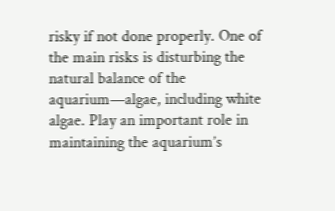risky if not done properly. One of the main risks is disturbing the natural balance of the aquarium—algae, including white algae. Play an important role in maintaining the aquarium’s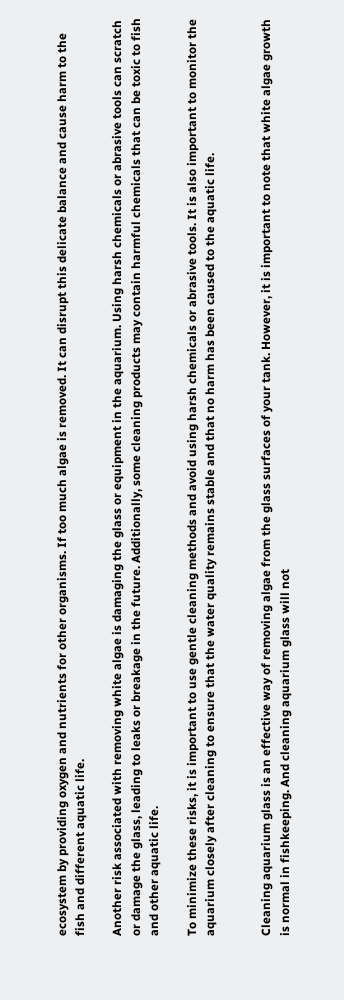ecosystem by providing oxygen and nutrients for other organisms. If too much algae is removed. It can disrupt this delicate balance and cause harm to the fish and different aquatic life.

Another risk associated with removing white algae is damaging the glass or equipment in the aquarium. Using harsh chemicals or abrasive tools can scratch or damage the glass, leading to leaks or breakage in the future. Additionally, some cleaning products may contain harmful chemicals that can be toxic to fish and other aquatic life.

To minimize these risks, it is important to use gentle cleaning methods and avoid using harsh chemicals or abrasive tools. It is also important to monitor the aquarium closely after cleaning to ensure that the water quality remains stable and that no harm has been caused to the aquatic life.


Cleaning aquarium glass is an effective way of removing algae from the glass surfaces of your tank. However, it is important to note that white algae growth is normal in fishkeeping. And cleaning aquarium glass will not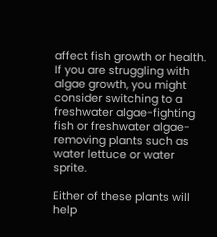affect fish growth or health. If you are struggling with algae growth, you might consider switching to a freshwater algae-fighting fish or freshwater algae-removing plants such as water lettuce or water sprite.

Either of these plants will help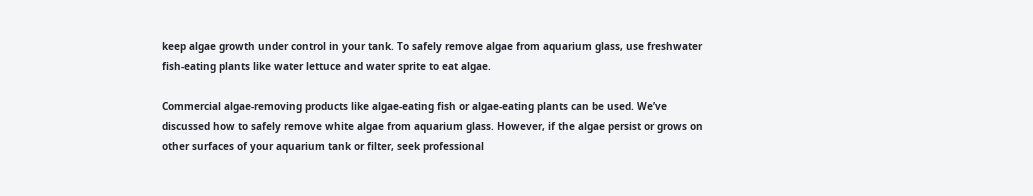keep algae growth under control in your tank. To safely remove algae from aquarium glass, use freshwater fish-eating plants like water lettuce and water sprite to eat algae.

Commercial algae-removing products like algae-eating fish or algae-eating plants can be used. We’ve discussed how to safely remove white algae from aquarium glass. However, if the algae persist or grows on other surfaces of your aquarium tank or filter, seek professional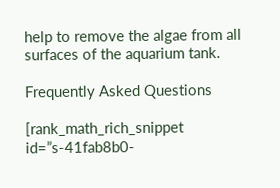help to remove the algae from all surfaces of the aquarium tank.

Frequently Asked Questions

[rank_math_rich_snippet id=”s-41fab8b0-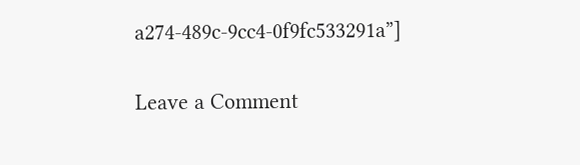a274-489c-9cc4-0f9fc533291a”]

Leave a Comment